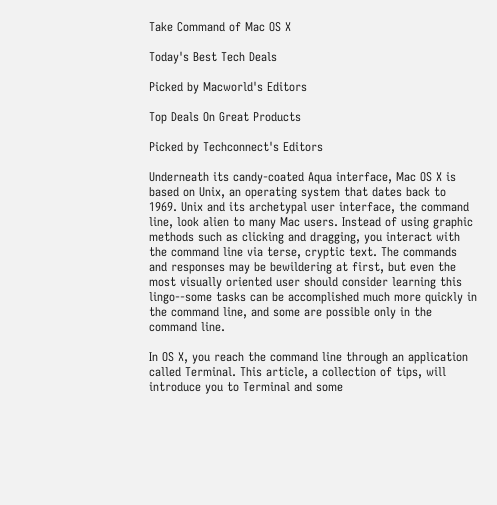Take Command of Mac OS X

Today's Best Tech Deals

Picked by Macworld's Editors

Top Deals On Great Products

Picked by Techconnect's Editors

Underneath its candy-coated Aqua interface, Mac OS X is based on Unix, an operating system that dates back to 1969. Unix and its archetypal user interface, the command line, look alien to many Mac users. Instead of using graphic methods such as clicking and dragging, you interact with the command line via terse, cryptic text. The commands and responses may be bewildering at first, but even the most visually oriented user should consider learning this lingo--some tasks can be accomplished much more quickly in the command line, and some are possible only in the command line.

In OS X, you reach the command line through an application called Terminal. This article, a collection of tips, will introduce you to Terminal and some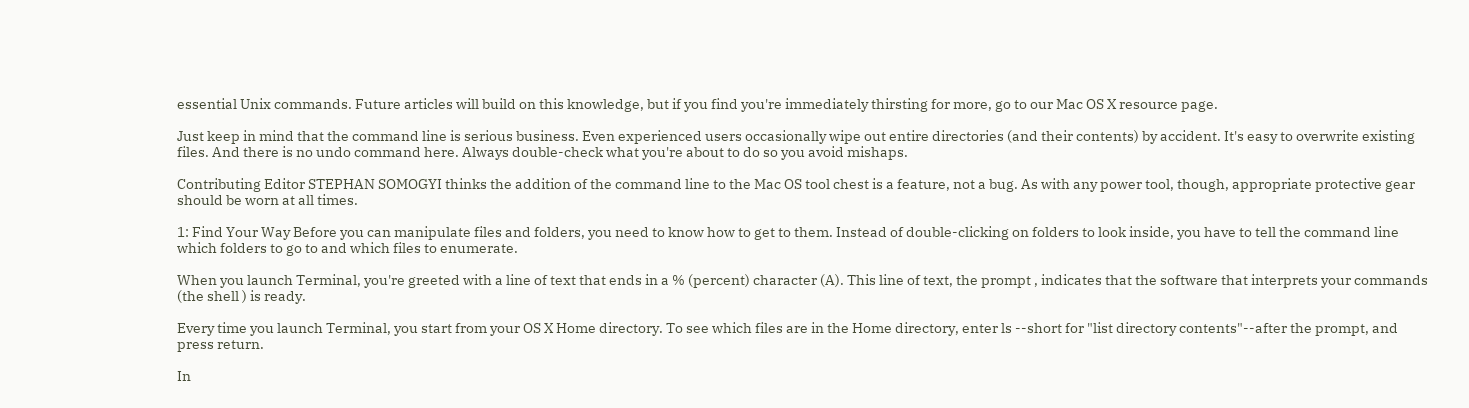essential Unix commands. Future articles will build on this knowledge, but if you find you're immediately thirsting for more, go to our Mac OS X resource page.

Just keep in mind that the command line is serious business. Even experienced users occasionally wipe out entire directories (and their contents) by accident. It's easy to overwrite existing files. And there is no undo command here. Always double-check what you're about to do so you avoid mishaps.

Contributing Editor STEPHAN SOMOGYI thinks the addition of the command line to the Mac OS tool chest is a feature, not a bug. As with any power tool, though, appropriate protective gear should be worn at all times.

1: Find Your Way Before you can manipulate files and folders, you need to know how to get to them. Instead of double-clicking on folders to look inside, you have to tell the command line which folders to go to and which files to enumerate.

When you launch Terminal, you're greeted with a line of text that ends in a % (percent) character (A). This line of text, the prompt , indicates that the software that interprets your commands (the shell ) is ready.

Every time you launch Terminal, you start from your OS X Home directory. To see which files are in the Home directory, enter ls --short for "list directory contents"--after the prompt, and press return.

In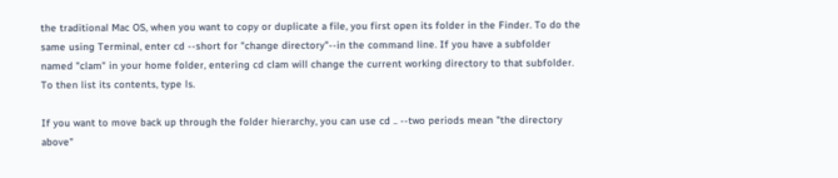the traditional Mac OS, when you want to copy or duplicate a file, you first open its folder in the Finder. To do the same using Terminal, enter cd --short for "change directory"--in the command line. If you have a subfolder named "clam" in your home folder, entering cd clam will change the current working directory to that subfolder. To then list its contents, type ls.

If you want to move back up through the folder hierarchy, you can use cd .. --two periods mean "the directory above"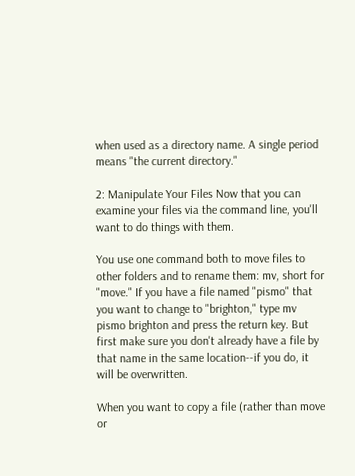when used as a directory name. A single period means "the current directory."

2: Manipulate Your Files Now that you can examine your files via the command line, you'll want to do things with them.

You use one command both to move files to other folders and to rename them: mv, short for "move." If you have a file named "pismo" that you want to change to "brighton," type mv pismo brighton and press the return key. But first make sure you don't already have a file by that name in the same location--if you do, it will be overwritten.

When you want to copy a file (rather than move or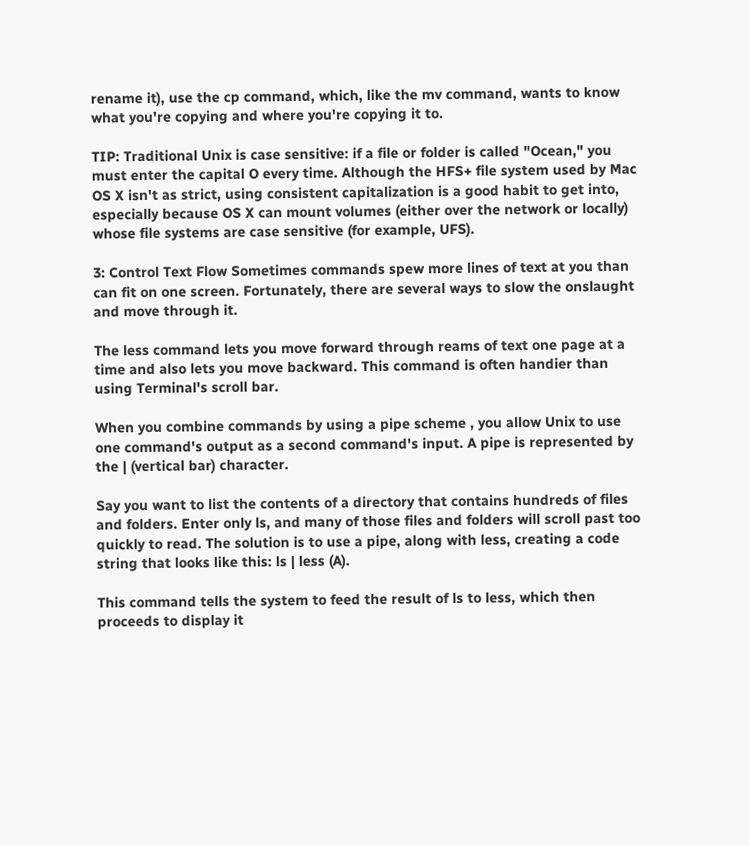rename it), use the cp command, which, like the mv command, wants to know what you're copying and where you're copying it to.

TIP: Traditional Unix is case sensitive: if a file or folder is called "Ocean," you must enter the capital O every time. Although the HFS+ file system used by Mac OS X isn't as strict, using consistent capitalization is a good habit to get into, especially because OS X can mount volumes (either over the network or locally) whose file systems are case sensitive (for example, UFS).

3: Control Text Flow Sometimes commands spew more lines of text at you than can fit on one screen. Fortunately, there are several ways to slow the onslaught and move through it.

The less command lets you move forward through reams of text one page at a time and also lets you move backward. This command is often handier than using Terminal's scroll bar.

When you combine commands by using a pipe scheme , you allow Unix to use one command's output as a second command's input. A pipe is represented by the | (vertical bar) character.

Say you want to list the contents of a directory that contains hundreds of files and folders. Enter only ls, and many of those files and folders will scroll past too quickly to read. The solution is to use a pipe, along with less, creating a code string that looks like this: ls | less (A).

This command tells the system to feed the result of ls to less, which then proceeds to display it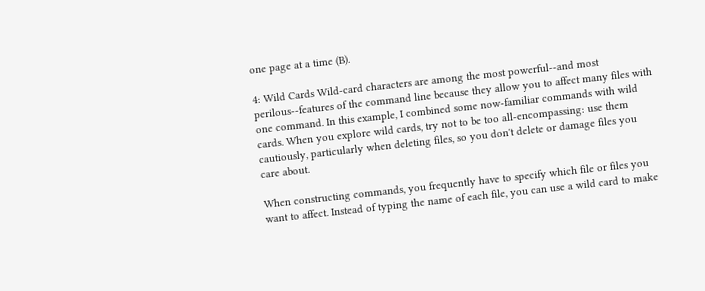one page at a time (B).

4: Wild Cards Wild-card characters are among the most powerful--and most perilous--features of the command line because they allow you to affect many files with one command. In this example, I combined some now-familiar commands with wild cards. When you explore wild cards, try not to be too all-encompassing: use them cautiously, particularly when deleting files, so you don't delete or damage files you care about.

When constructing commands, you frequently have to specify which file or files you want to affect. Instead of typing the name of each file, you can use a wild card to make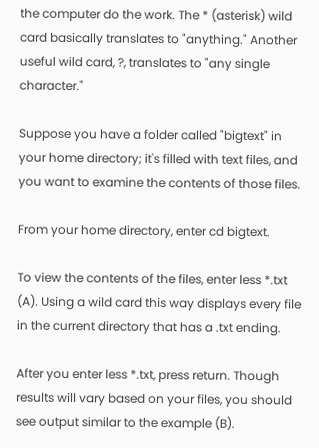the computer do the work. The * (asterisk) wild card basically translates to "anything." Another useful wild card, ?, translates to "any single character."

Suppose you have a folder called "bigtext" in your home directory; it's filled with text files, and you want to examine the contents of those files.

From your home directory, enter cd bigtext.

To view the contents of the files, enter less *.txt (A). Using a wild card this way displays every file in the current directory that has a .txt ending.

After you enter less *.txt, press return. Though results will vary based on your files, you should see output similar to the example (B).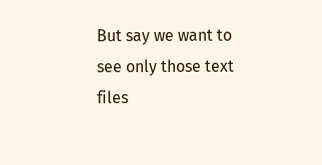But say we want to see only those text files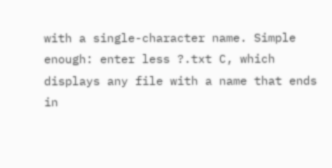with a single-character name. Simple enough: enter less ?.txt C, which displays any file with a name that ends in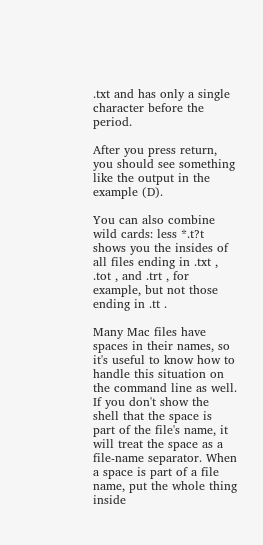.txt and has only a single character before the period.

After you press return, you should see something like the output in the example (D).

You can also combine wild cards: less *.t?t shows you the insides of all files ending in .txt , .tot , and .trt , for example, but not those ending in .tt .

Many Mac files have spaces in their names, so it's useful to know how to handle this situation on the command line as well. If you don't show the shell that the space is part of the file's name, it will treat the space as a file-name separator. When a space is part of a file name, put the whole thing inside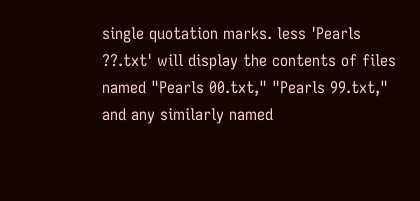single quotation marks. less 'Pearls ??.txt' will display the contents of files named "Pearls 00.txt," "Pearls 99.txt," and any similarly named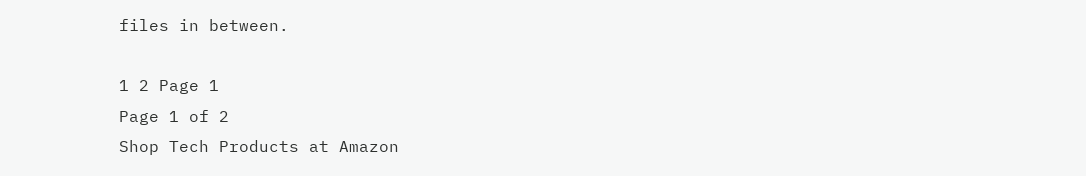files in between.

1 2 Page 1
Page 1 of 2
Shop Tech Products at Amazon